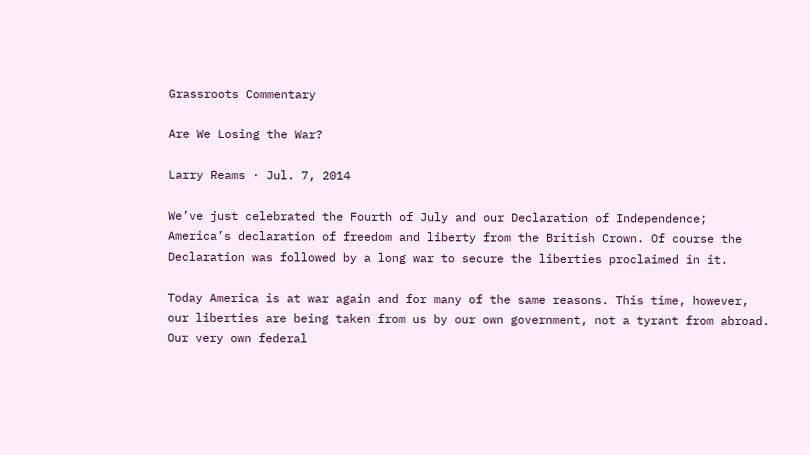Grassroots Commentary

Are We Losing the War?

Larry Reams · Jul. 7, 2014

We’ve just celebrated the Fourth of July and our Declaration of Independence; America’s declaration of freedom and liberty from the British Crown. Of course the Declaration was followed by a long war to secure the liberties proclaimed in it.

Today America is at war again and for many of the same reasons. This time, however, our liberties are being taken from us by our own government, not a tyrant from abroad. Our very own federal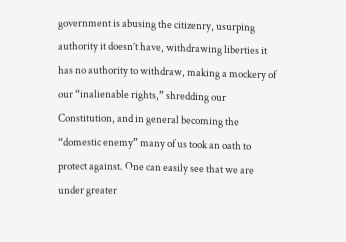government is abusing the citizenry, usurping authority it doesn’t have, withdrawing liberties it has no authority to withdraw, making a mockery of our “inalienable rights,” shredding our Constitution, and in general becoming the “domestic enemy” many of us took an oath to protect against. One can easily see that we are under greater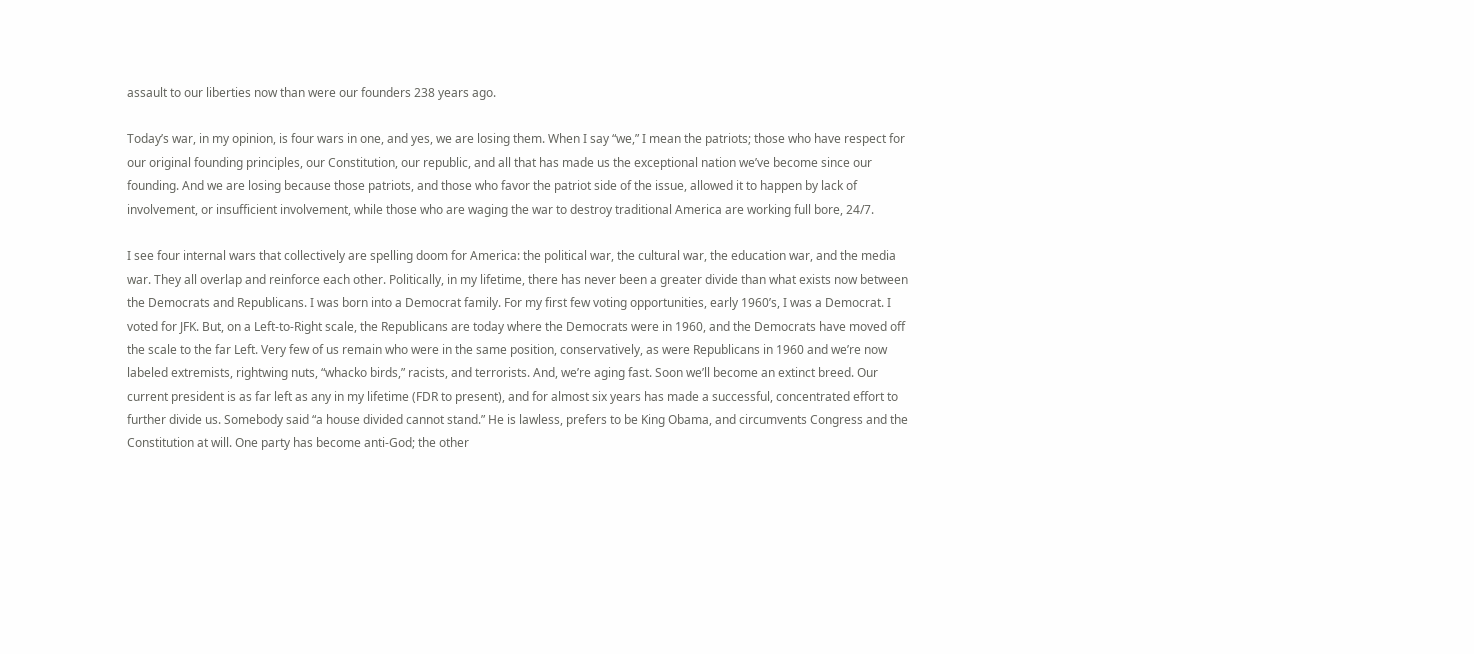assault to our liberties now than were our founders 238 years ago.

Today’s war, in my opinion, is four wars in one, and yes, we are losing them. When I say “we,” I mean the patriots; those who have respect for our original founding principles, our Constitution, our republic, and all that has made us the exceptional nation we’ve become since our founding. And we are losing because those patriots, and those who favor the patriot side of the issue, allowed it to happen by lack of involvement, or insufficient involvement, while those who are waging the war to destroy traditional America are working full bore, 24/7.

I see four internal wars that collectively are spelling doom for America: the political war, the cultural war, the education war, and the media war. They all overlap and reinforce each other. Politically, in my lifetime, there has never been a greater divide than what exists now between the Democrats and Republicans. I was born into a Democrat family. For my first few voting opportunities, early 1960’s, I was a Democrat. I voted for JFK. But, on a Left-to-Right scale, the Republicans are today where the Democrats were in 1960, and the Democrats have moved off the scale to the far Left. Very few of us remain who were in the same position, conservatively, as were Republicans in 1960 and we’re now labeled extremists, rightwing nuts, “whacko birds,” racists, and terrorists. And, we’re aging fast. Soon we’ll become an extinct breed. Our current president is as far left as any in my lifetime (FDR to present), and for almost six years has made a successful, concentrated effort to further divide us. Somebody said “a house divided cannot stand.” He is lawless, prefers to be King Obama, and circumvents Congress and the Constitution at will. One party has become anti-God; the other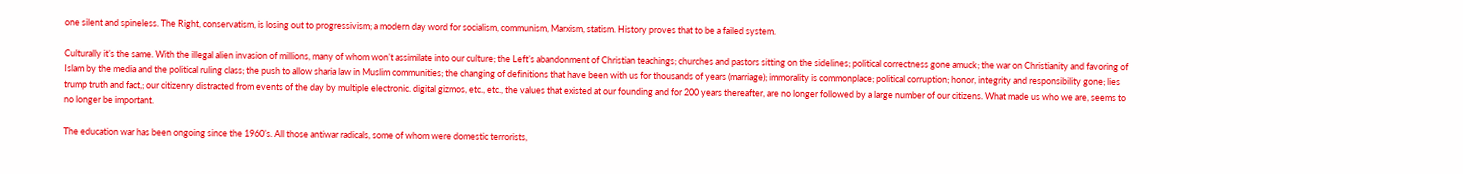one silent and spineless. The Right, conservatism, is losing out to progressivism; a modern day word for socialism, communism, Marxism, statism. History proves that to be a failed system.

Culturally it’s the same. With the illegal alien invasion of millions, many of whom won’t assimilate into our culture; the Left’s abandonment of Christian teachings; churches and pastors sitting on the sidelines; political correctness gone amuck; the war on Christianity and favoring of Islam by the media and the political ruling class; the push to allow sharia law in Muslim communities; the changing of definitions that have been with us for thousands of years (marriage); immorality is commonplace; political corruption; honor, integrity and responsibility gone; lies trump truth and fact,; our citizenry distracted from events of the day by multiple electronic. digital gizmos, etc., etc., the values that existed at our founding and for 200 years thereafter, are no longer followed by a large number of our citizens. What made us who we are, seems to no longer be important.

The education war has been ongoing since the 1960’s. All those antiwar radicals, some of whom were domestic terrorists,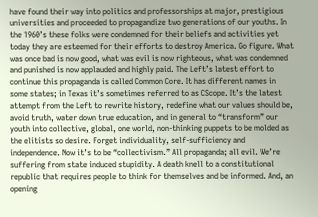have found their way into politics and professorships at major, prestigious universities and proceeded to propagandize two generations of our youths. In the 1960’s these folks were condemned for their beliefs and activities yet today they are esteemed for their efforts to destroy America. Go figure. What was once bad is now good, what was evil is now righteous, what was condemned and punished is now applauded and highly paid. The Left’s latest effort to continue this propaganda is called Common Core. It has different names in some states; in Texas it’s sometimes referred to as CScope. It’s the latest attempt from the Left to rewrite history, redefine what our values should be, avoid truth, water down true education, and in general to “transform” our youth into collective, global, one world, non-thinking puppets to be molded as the elitists so desire. Forget individuality, self-sufficiency and independence. Now it’s to be “collectivism.” All propaganda; all evil. We’re suffering from state induced stupidity. A death knell to a constitutional republic that requires people to think for themselves and be informed. And, an opening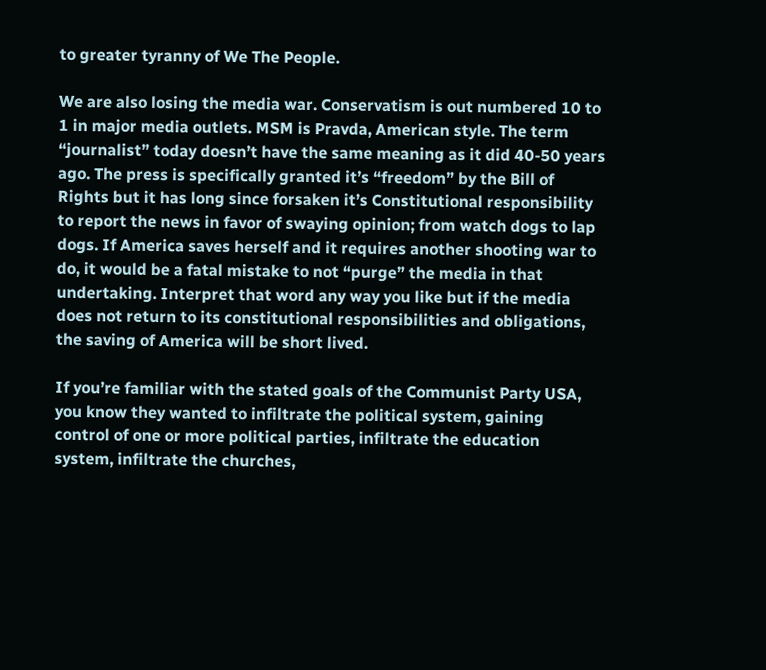to greater tyranny of We The People.

We are also losing the media war. Conservatism is out numbered 10 to 1 in major media outlets. MSM is Pravda, American style. The term “journalist” today doesn’t have the same meaning as it did 40-50 years ago. The press is specifically granted it’s “freedom” by the Bill of Rights but it has long since forsaken it’s Constitutional responsibility to report the news in favor of swaying opinion; from watch dogs to lap dogs. If America saves herself and it requires another shooting war to do, it would be a fatal mistake to not “purge” the media in that undertaking. Interpret that word any way you like but if the media does not return to its constitutional responsibilities and obligations, the saving of America will be short lived.

If you’re familiar with the stated goals of the Communist Party USA, you know they wanted to infiltrate the political system, gaining control of one or more political parties, infiltrate the education system, infiltrate the churches,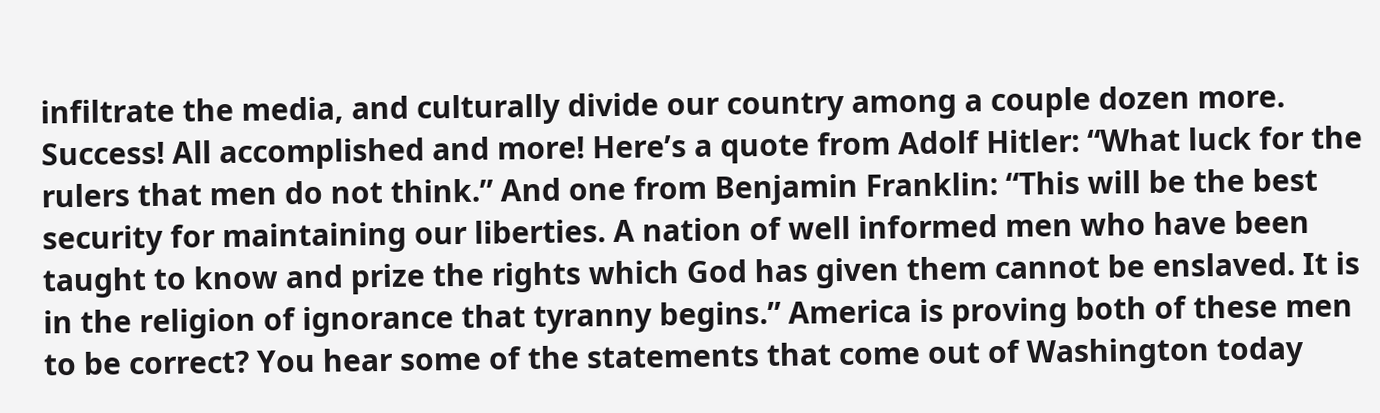infiltrate the media, and culturally divide our country among a couple dozen more. Success! All accomplished and more! Here’s a quote from Adolf Hitler: “What luck for the rulers that men do not think.” And one from Benjamin Franklin: “This will be the best security for maintaining our liberties. A nation of well informed men who have been taught to know and prize the rights which God has given them cannot be enslaved. It is in the religion of ignorance that tyranny begins.” America is proving both of these men to be correct? You hear some of the statements that come out of Washington today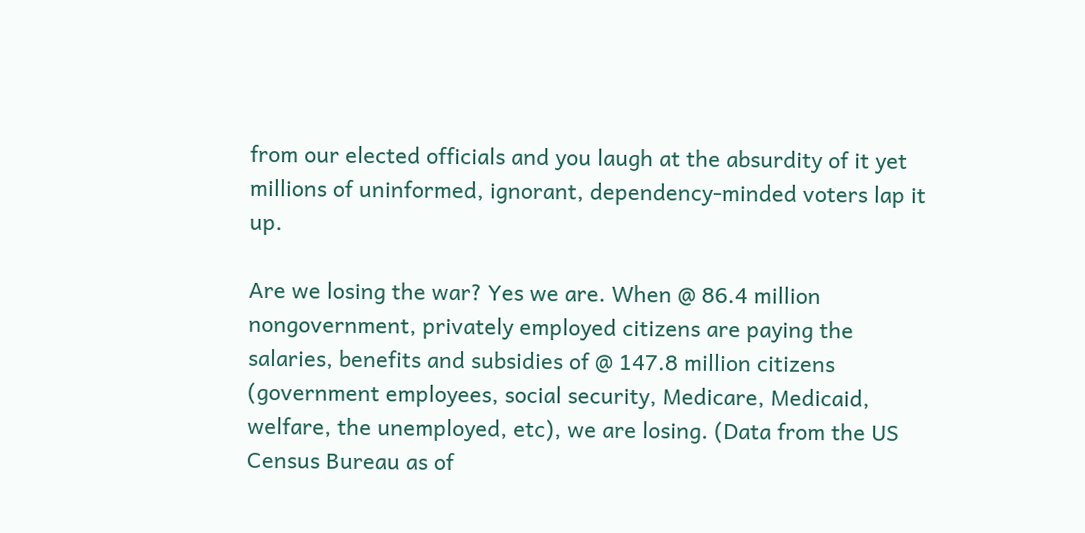from our elected officials and you laugh at the absurdity of it yet millions of uninformed, ignorant, dependency-minded voters lap it up.

Are we losing the war? Yes we are. When @ 86.4 million nongovernment, privately employed citizens are paying the salaries, benefits and subsidies of @ 147.8 million citizens (government employees, social security, Medicare, Medicaid, welfare, the unemployed, etc), we are losing. (Data from the US Census Bureau as of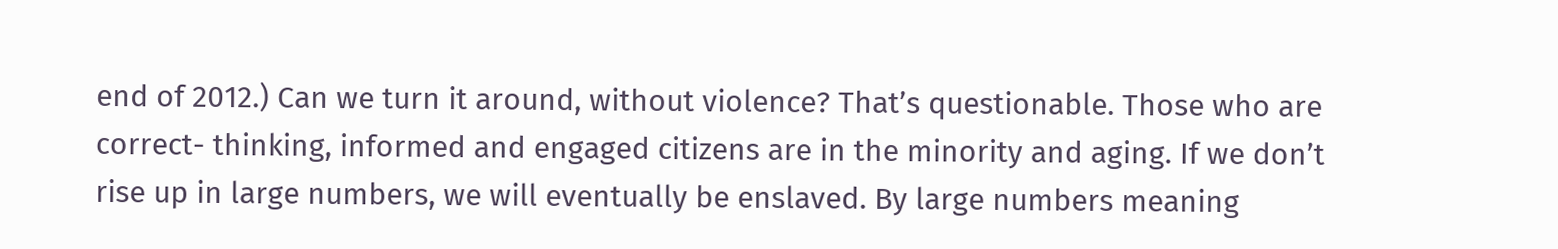end of 2012.) Can we turn it around, without violence? That’s questionable. Those who are correct- thinking, informed and engaged citizens are in the minority and aging. If we don’t rise up in large numbers, we will eventually be enslaved. By large numbers meaning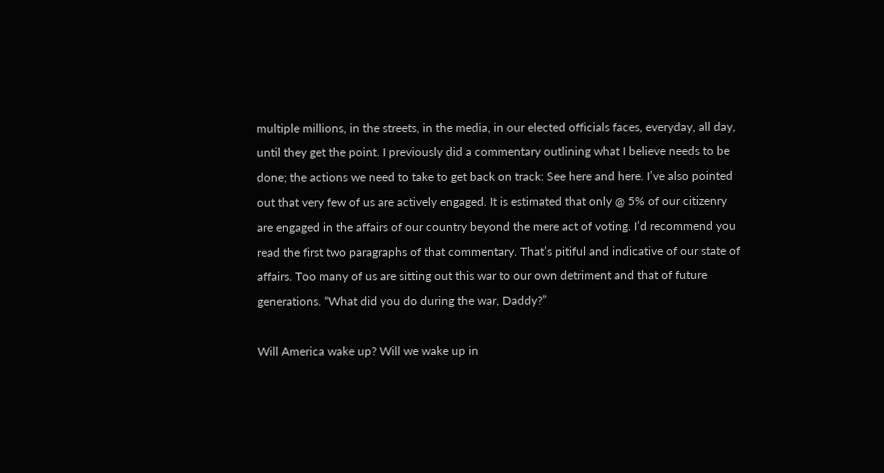multiple millions, in the streets, in the media, in our elected officials faces, everyday, all day, until they get the point. I previously did a commentary outlining what I believe needs to be done; the actions we need to take to get back on track: See here and here. I’ve also pointed out that very few of us are actively engaged. It is estimated that only @ 5% of our citizenry are engaged in the affairs of our country beyond the mere act of voting. I’d recommend you read the first two paragraphs of that commentary. That’s pitiful and indicative of our state of affairs. Too many of us are sitting out this war to our own detriment and that of future generations. “What did you do during the war, Daddy?”

Will America wake up? Will we wake up in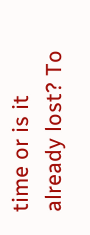time or is it already lost? To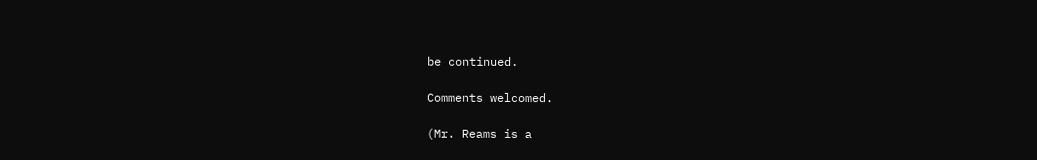be continued.

Comments welcomed.

(Mr. Reams is a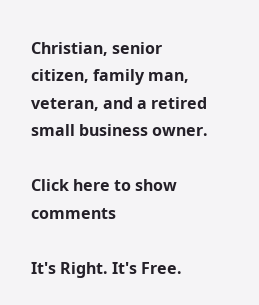Christian, senior citizen, family man, veteran, and a retired small business owner.

Click here to show comments

It's Right. It's Free.